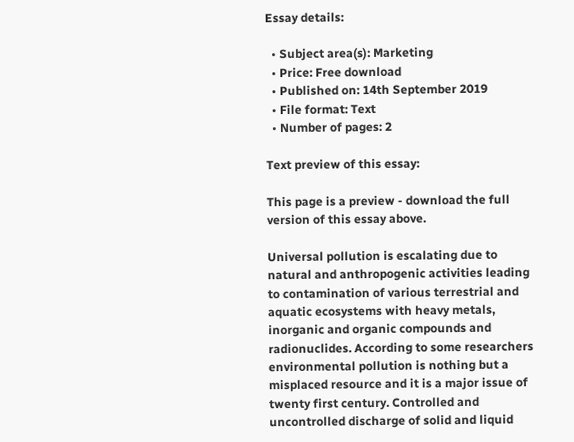Essay details:

  • Subject area(s): Marketing
  • Price: Free download
  • Published on: 14th September 2019
  • File format: Text
  • Number of pages: 2

Text preview of this essay:

This page is a preview - download the full version of this essay above.

Universal pollution is escalating due to natural and anthropogenic activities leading to contamination of various terrestrial and aquatic ecosystems with heavy metals, inorganic and organic compounds and radionuclides. According to some researchers environmental pollution is nothing but a misplaced resource and it is a major issue of twenty first century. Controlled and uncontrolled discharge of solid and liquid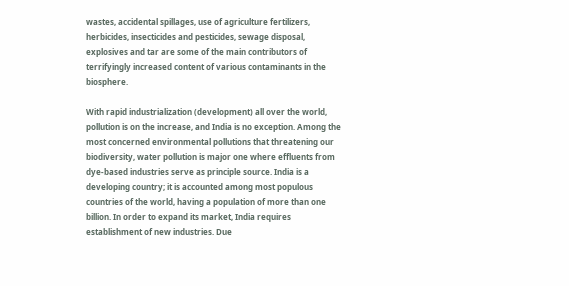wastes, accidental spillages, use of agriculture fertilizers, herbicides, insecticides and pesticides, sewage disposal, explosives and tar are some of the main contributors of terrifyingly increased content of various contaminants in the biosphere.

With rapid industrialization (development) all over the world, pollution is on the increase, and India is no exception. Among the most concerned environmental pollutions that threatening our biodiversity, water pollution is major one where effluents from dye-based industries serve as principle source. India is a developing country; it is accounted among most populous countries of the world, having a population of more than one billion. In order to expand its market, India requires establishment of new industries. Due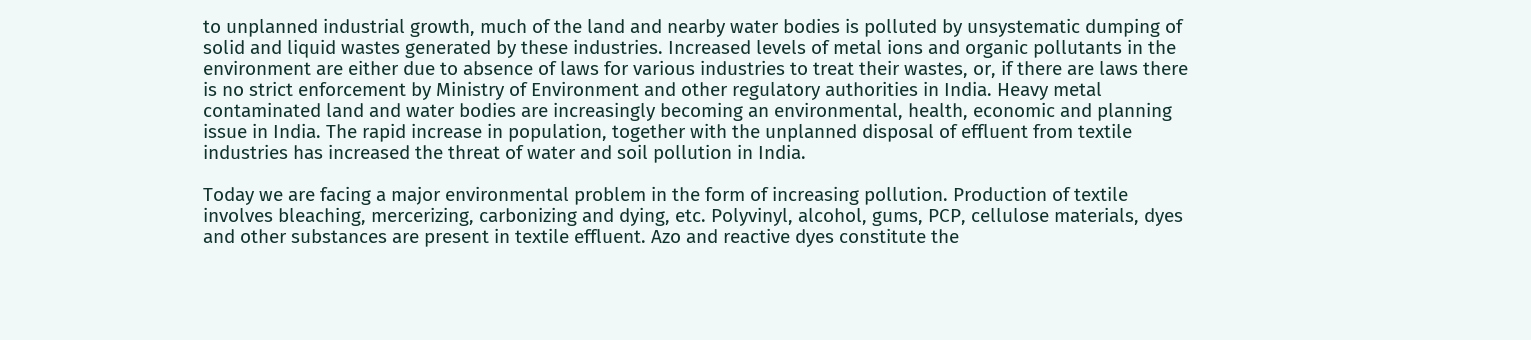to unplanned industrial growth, much of the land and nearby water bodies is polluted by unsystematic dumping of solid and liquid wastes generated by these industries. Increased levels of metal ions and organic pollutants in the environment are either due to absence of laws for various industries to treat their wastes, or, if there are laws there is no strict enforcement by Ministry of Environment and other regulatory authorities in India. Heavy metal contaminated land and water bodies are increasingly becoming an environmental, health, economic and planning issue in India. The rapid increase in population, together with the unplanned disposal of effluent from textile industries has increased the threat of water and soil pollution in India.

Today we are facing a major environmental problem in the form of increasing pollution. Production of textile involves bleaching, mercerizing, carbonizing and dying, etc. Polyvinyl, alcohol, gums, PCP, cellulose materials, dyes and other substances are present in textile effluent. Azo and reactive dyes constitute the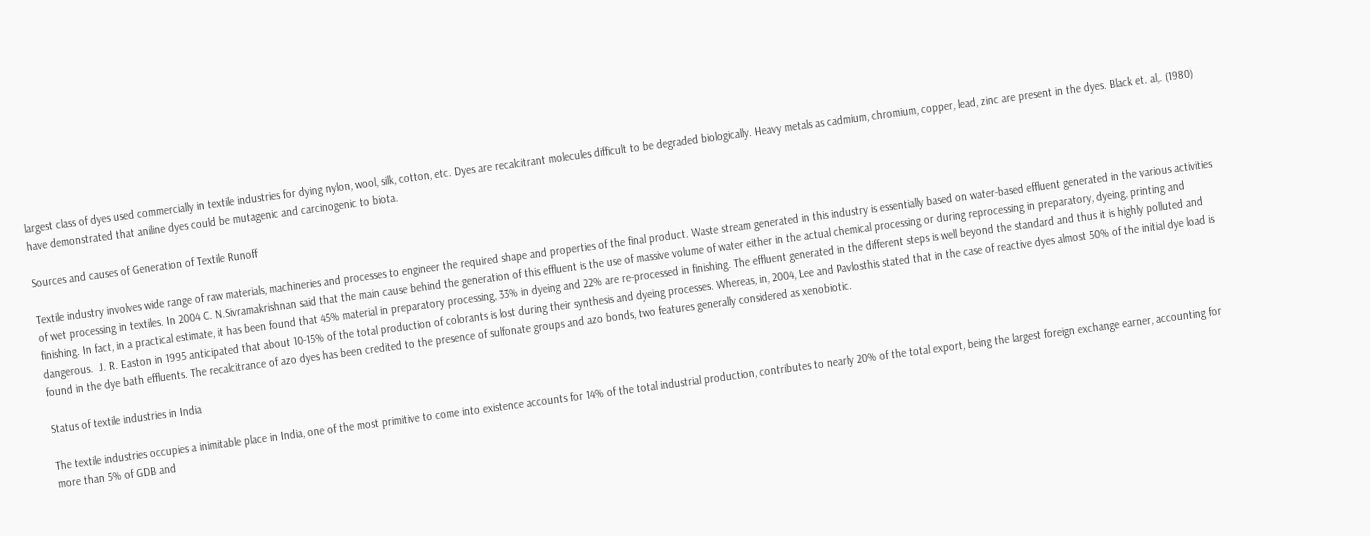largest class of dyes used commercially in textile industries for dying nylon, wool, silk, cotton, etc. Dyes are recalcitrant molecules difficult to be degraded biologically. Heavy metals as cadmium, chromium, copper, lead, zinc are present in the dyes. Black et. al,. (1980) have demonstrated that aniline dyes could be mutagenic and carcinogenic to biota.

Sources and causes of Generation of Textile Runoff

Textile industry involves wide range of raw materials, machineries and processes to engineer the required shape and properties of the final product. Waste stream generated in this industry is essentially based on water-based effluent generated in the various activities of wet processing in textiles. In 2004 C. N.Sivramakrishnan said that the main cause behind the generation of this effluent is the use of massive volume of water either in the actual chemical processing or during reprocessing in preparatory, dyeing, printing and finishing. In fact, in a practical estimate, it has been found that 45% material in preparatory processing, 33% in dyeing and 22% are re-processed in finishing. The effluent generated in the different steps is well beyond the standard and thus it is highly polluted and dangerous.  J. R. Easton in 1995 anticipated that about 10-15% of the total production of colorants is lost during their synthesis and dyeing processes. Whereas, in, 2004, Lee and Pavlosthis stated that in the case of reactive dyes almost 50% of the initial dye load is found in the dye bath effluents. The recalcitrance of azo dyes has been credited to the presence of sulfonate groups and azo bonds, two features generally considered as xenobiotic.

Status of textile industries in India

The textile industries occupies a inimitable place in India, one of the most primitive to come into existence accounts for 14% of the total industrial production, contributes to nearly 20% of the total export, being the largest foreign exchange earner, accounting for more than 5% of GDB and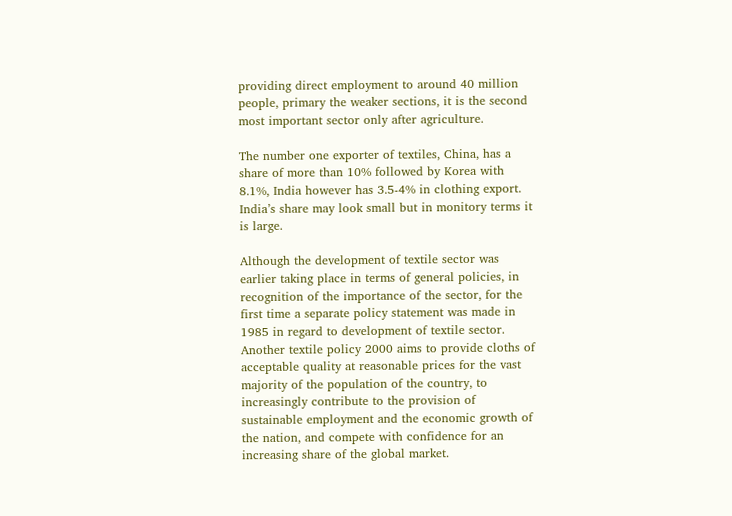providing direct employment to around 40 million people, primary the weaker sections, it is the second most important sector only after agriculture.

The number one exporter of textiles, China, has a share of more than 10% followed by Korea with 8.1%, India however has 3.5-4% in clothing export. India’s share may look small but in monitory terms it is large.

Although the development of textile sector was earlier taking place in terms of general policies, in recognition of the importance of the sector, for the first time a separate policy statement was made in 1985 in regard to development of textile sector. Another textile policy 2000 aims to provide cloths of acceptable quality at reasonable prices for the vast majority of the population of the country, to increasingly contribute to the provision of sustainable employment and the economic growth of the nation, and compete with confidence for an increasing share of the global market.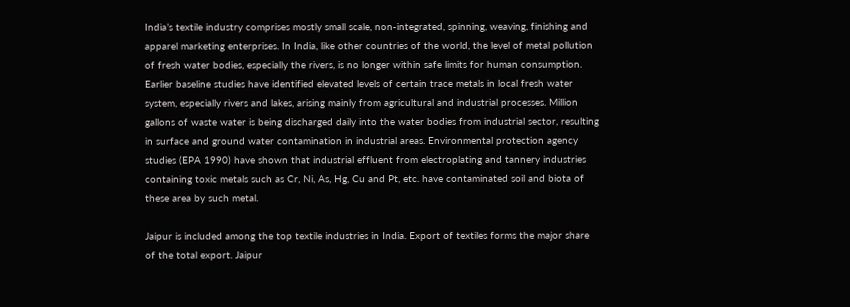India’s textile industry comprises mostly small scale, non-integrated, spinning, weaving, finishing and apparel marketing enterprises. In India, like other countries of the world, the level of metal pollution of fresh water bodies, especially the rivers, is no longer within safe limits for human consumption. Earlier baseline studies have identified elevated levels of certain trace metals in local fresh water system, especially rivers and lakes, arising mainly from agricultural and industrial processes. Million gallons of waste water is being discharged daily into the water bodies from industrial sector, resulting in surface and ground water contamination in industrial areas. Environmental protection agency studies (EPA 1990) have shown that industrial effluent from electroplating and tannery industries containing toxic metals such as Cr, Ni, As, Hg, Cu and Pt, etc. have contaminated soil and biota of these area by such metal.

Jaipur is included among the top textile industries in India. Export of textiles forms the major share of the total export. Jaipur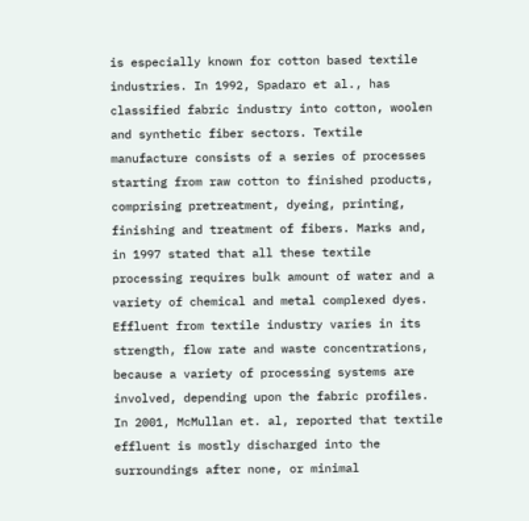is especially known for cotton based textile industries. In 1992, Spadaro et al., has classified fabric industry into cotton, woolen and synthetic fiber sectors. Textile manufacture consists of a series of processes starting from raw cotton to finished products, comprising pretreatment, dyeing, printing, finishing and treatment of fibers. Marks and, in 1997 stated that all these textile processing requires bulk amount of water and a variety of chemical and metal complexed dyes. Effluent from textile industry varies in its strength, flow rate and waste concentrations, because a variety of processing systems are involved, depending upon the fabric profiles. In 2001, McMullan et. al, reported that textile effluent is mostly discharged into the surroundings after none, or minimal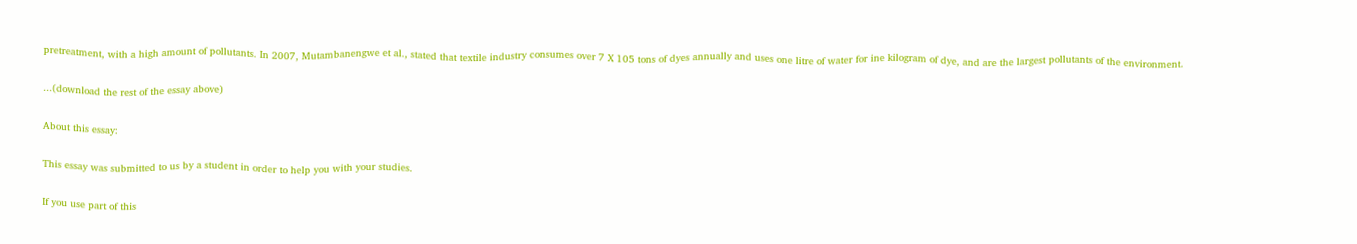pretreatment, with a high amount of pollutants. In 2007, Mutambanengwe et al., stated that textile industry consumes over 7 X 105 tons of dyes annually and uses one litre of water for ine kilogram of dye, and are the largest pollutants of the environment.

...(download the rest of the essay above)

About this essay:

This essay was submitted to us by a student in order to help you with your studies.

If you use part of this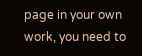page in your own work, you need to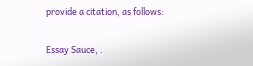provide a citation, as follows:

Essay Sauce, .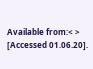Available from:< > [Accessed 01.06.20].